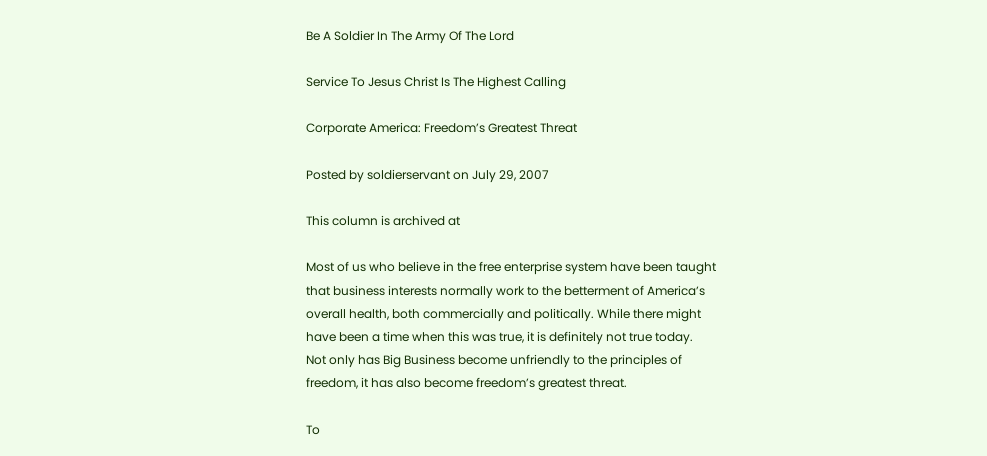Be A Soldier In The Army Of The Lord

Service To Jesus Christ Is The Highest Calling

Corporate America: Freedom’s Greatest Threat

Posted by soldierservant on July 29, 2007

This column is archived at

Most of us who believe in the free enterprise system have been taught
that business interests normally work to the betterment of America’s
overall health, both commercially and politically. While there might
have been a time when this was true, it is definitely not true today.
Not only has Big Business become unfriendly to the principles of
freedom, it has also become freedom’s greatest threat.

To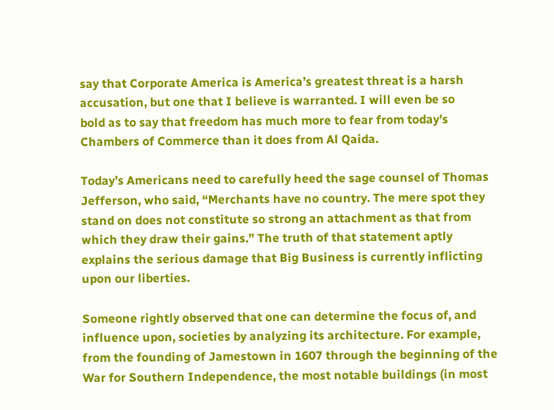say that Corporate America is America’s greatest threat is a harsh
accusation, but one that I believe is warranted. I will even be so
bold as to say that freedom has much more to fear from today’s
Chambers of Commerce than it does from Al Qaida.

Today’s Americans need to carefully heed the sage counsel of Thomas
Jefferson, who said, “Merchants have no country. The mere spot they
stand on does not constitute so strong an attachment as that from
which they draw their gains.” The truth of that statement aptly
explains the serious damage that Big Business is currently inflicting
upon our liberties.

Someone rightly observed that one can determine the focus of, and
influence upon, societies by analyzing its architecture. For example,
from the founding of Jamestown in 1607 through the beginning of the
War for Southern Independence, the most notable buildings (in most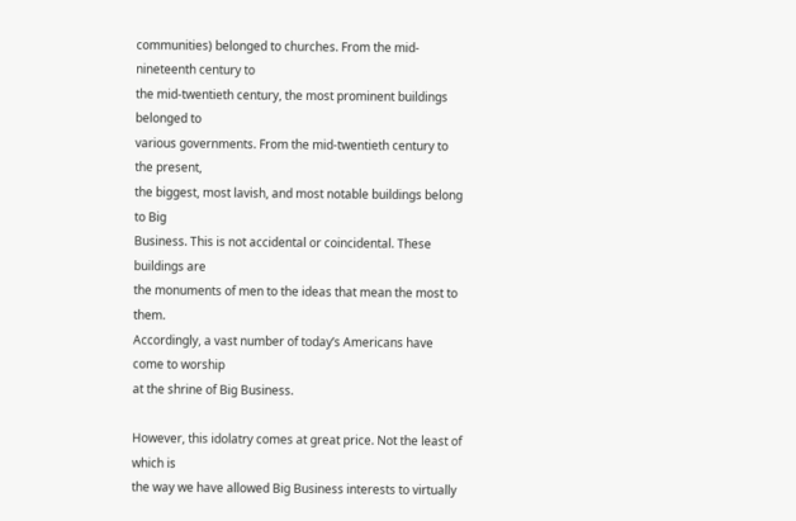communities) belonged to churches. From the mid-nineteenth century to
the mid-twentieth century, the most prominent buildings belonged to
various governments. From the mid-twentieth century to the present,
the biggest, most lavish, and most notable buildings belong to Big
Business. This is not accidental or coincidental. These buildings are
the monuments of men to the ideas that mean the most to them.
Accordingly, a vast number of today’s Americans have come to worship
at the shrine of Big Business.

However, this idolatry comes at great price. Not the least of which is
the way we have allowed Big Business interests to virtually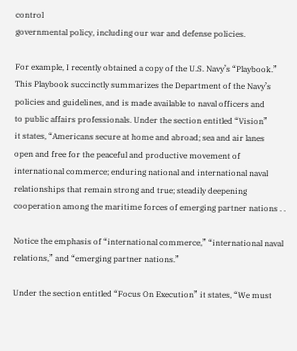control
governmental policy, including our war and defense policies.

For example, I recently obtained a copy of the U.S. Navy’s “Playbook.”
This Playbook succinctly summarizes the Department of the Navy’s
policies and guidelines, and is made available to naval officers and
to public affairs professionals. Under the section entitled “Vision”
it states, “Americans secure at home and abroad; sea and air lanes
open and free for the peaceful and productive movement of
international commerce; enduring national and international naval
relationships that remain strong and true; steadily deepening
cooperation among the maritime forces of emerging partner nations . .

Notice the emphasis of “international commerce,” “international naval
relations,” and “emerging partner nations.”

Under the section entitled “Focus On Execution” it states, “We must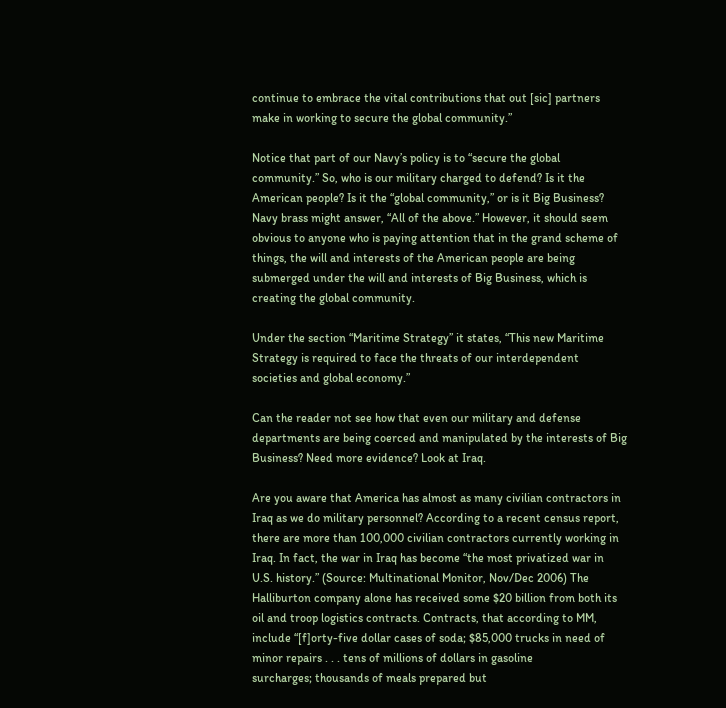continue to embrace the vital contributions that out [sic] partners
make in working to secure the global community.”

Notice that part of our Navy’s policy is to “secure the global
community.” So, who is our military charged to defend? Is it the
American people? Is it the “global community,” or is it Big Business?
Navy brass might answer, “All of the above.” However, it should seem
obvious to anyone who is paying attention that in the grand scheme of
things, the will and interests of the American people are being
submerged under the will and interests of Big Business, which is
creating the global community.

Under the section “Maritime Strategy” it states, “This new Maritime
Strategy is required to face the threats of our interdependent
societies and global economy.”

Can the reader not see how that even our military and defense
departments are being coerced and manipulated by the interests of Big
Business? Need more evidence? Look at Iraq.

Are you aware that America has almost as many civilian contractors in
Iraq as we do military personnel? According to a recent census report,
there are more than 100,000 civilian contractors currently working in
Iraq. In fact, the war in Iraq has become “the most privatized war in
U.S. history.” (Source: Multinational Monitor, Nov/Dec 2006) The
Halliburton company alone has received some $20 billion from both its
oil and troop logistics contracts. Contracts, that according to MM,
include “[f]orty-five dollar cases of soda; $85,000 trucks in need of
minor repairs . . . tens of millions of dollars in gasoline
surcharges; thousands of meals prepared but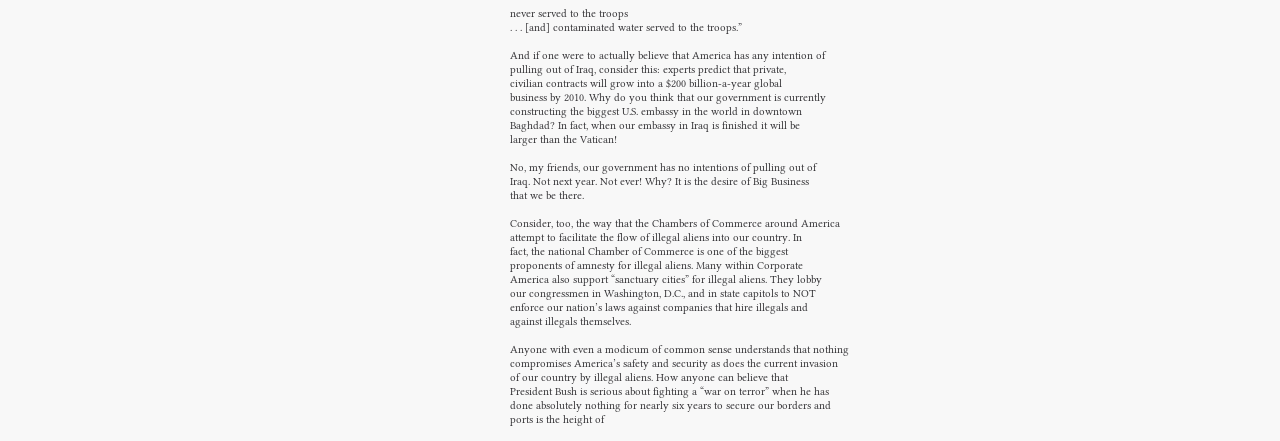never served to the troops
. . . [and] contaminated water served to the troops.”

And if one were to actually believe that America has any intention of
pulling out of Iraq, consider this: experts predict that private,
civilian contracts will grow into a $200 billion-a-year global
business by 2010. Why do you think that our government is currently
constructing the biggest U.S. embassy in the world in downtown
Baghdad? In fact, when our embassy in Iraq is finished it will be
larger than the Vatican!

No, my friends, our government has no intentions of pulling out of
Iraq. Not next year. Not ever! Why? It is the desire of Big Business
that we be there.

Consider, too, the way that the Chambers of Commerce around America
attempt to facilitate the flow of illegal aliens into our country. In
fact, the national Chamber of Commerce is one of the biggest
proponents of amnesty for illegal aliens. Many within Corporate
America also support “sanctuary cities” for illegal aliens. They lobby
our congressmen in Washington, D.C., and in state capitols to NOT
enforce our nation’s laws against companies that hire illegals and
against illegals themselves.

Anyone with even a modicum of common sense understands that nothing
compromises America’s safety and security as does the current invasion
of our country by illegal aliens. How anyone can believe that
President Bush is serious about fighting a “war on terror” when he has
done absolutely nothing for nearly six years to secure our borders and
ports is the height of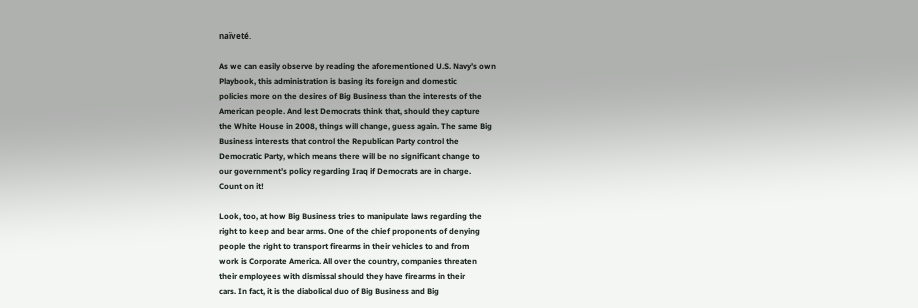naïveté.

As we can easily observe by reading the aforementioned U.S. Navy’s own
Playbook, this administration is basing its foreign and domestic
policies more on the desires of Big Business than the interests of the
American people. And lest Democrats think that, should they capture
the White House in 2008, things will change, guess again. The same Big
Business interests that control the Republican Party control the
Democratic Party, which means there will be no significant change to
our government’s policy regarding Iraq if Democrats are in charge.
Count on it!

Look, too, at how Big Business tries to manipulate laws regarding the
right to keep and bear arms. One of the chief proponents of denying
people the right to transport firearms in their vehicles to and from
work is Corporate America. All over the country, companies threaten
their employees with dismissal should they have firearms in their
cars. In fact, it is the diabolical duo of Big Business and Big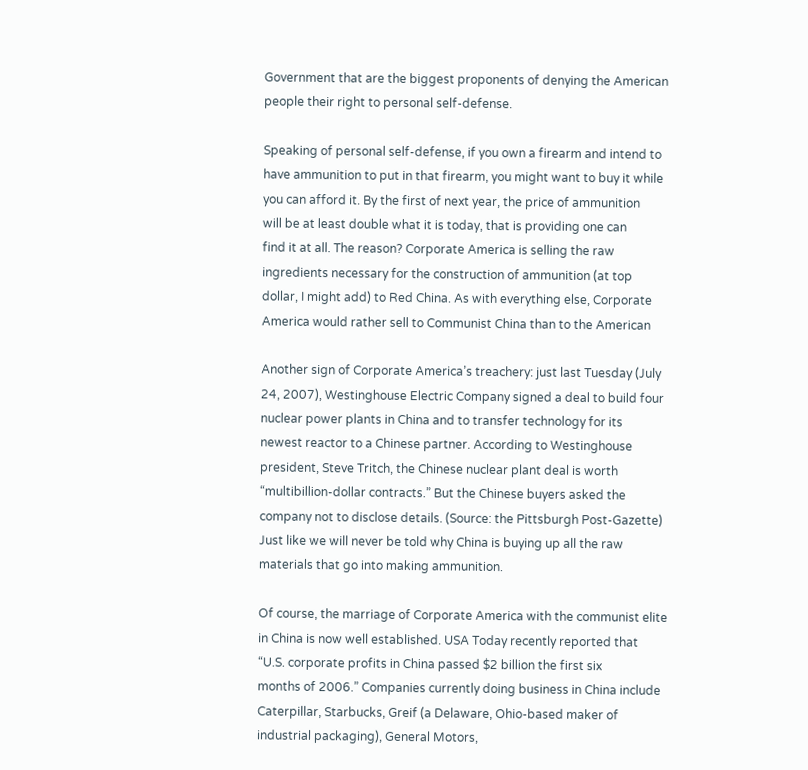Government that are the biggest proponents of denying the American
people their right to personal self-defense.

Speaking of personal self-defense, if you own a firearm and intend to
have ammunition to put in that firearm, you might want to buy it while
you can afford it. By the first of next year, the price of ammunition
will be at least double what it is today, that is providing one can
find it at all. The reason? Corporate America is selling the raw
ingredients necessary for the construction of ammunition (at top
dollar, I might add) to Red China. As with everything else, Corporate
America would rather sell to Communist China than to the American

Another sign of Corporate America’s treachery: just last Tuesday (July
24, 2007), Westinghouse Electric Company signed a deal to build four
nuclear power plants in China and to transfer technology for its
newest reactor to a Chinese partner. According to Westinghouse
president, Steve Tritch, the Chinese nuclear plant deal is worth
“multibillion-dollar contracts.” But the Chinese buyers asked the
company not to disclose details. (Source: the Pittsburgh Post-Gazette)
Just like we will never be told why China is buying up all the raw
materials that go into making ammunition.

Of course, the marriage of Corporate America with the communist elite
in China is now well established. USA Today recently reported that
“U.S. corporate profits in China passed $2 billion the first six
months of 2006.” Companies currently doing business in China include
Caterpillar, Starbucks, Greif (a Delaware, Ohio-based maker of
industrial packaging), General Motors,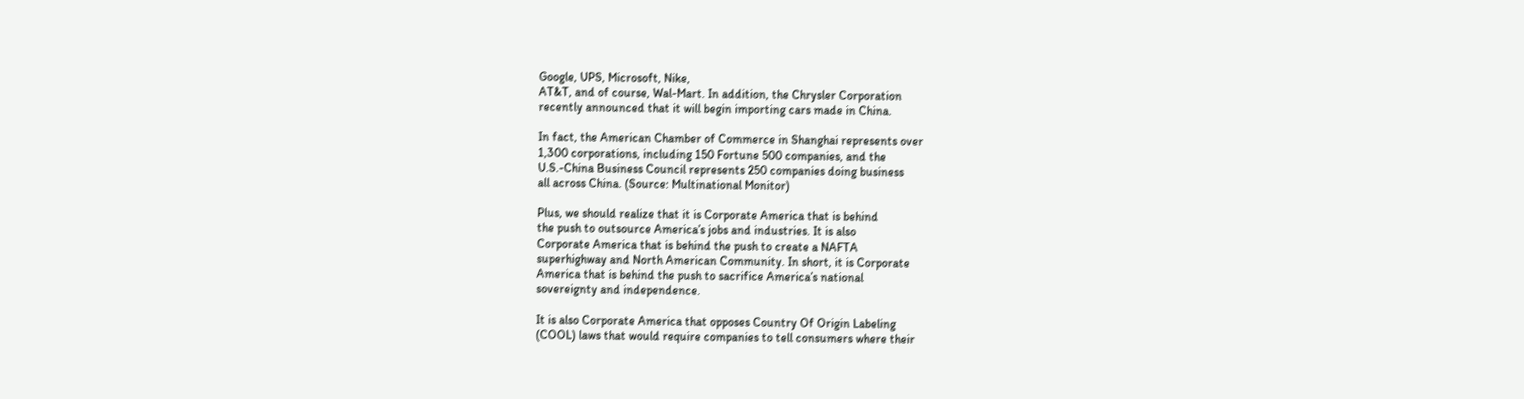Google, UPS, Microsoft, Nike,
AT&T, and of course, Wal-Mart. In addition, the Chrysler Corporation
recently announced that it will begin importing cars made in China.

In fact, the American Chamber of Commerce in Shanghai represents over
1,300 corporations, including 150 Fortune 500 companies, and the
U.S.-China Business Council represents 250 companies doing business
all across China. (Source: Multinational Monitor)

Plus, we should realize that it is Corporate America that is behind
the push to outsource America’s jobs and industries. It is also
Corporate America that is behind the push to create a NAFTA
superhighway and North American Community. In short, it is Corporate
America that is behind the push to sacrifice America’s national
sovereignty and independence.

It is also Corporate America that opposes Country Of Origin Labeling
(COOL) laws that would require companies to tell consumers where their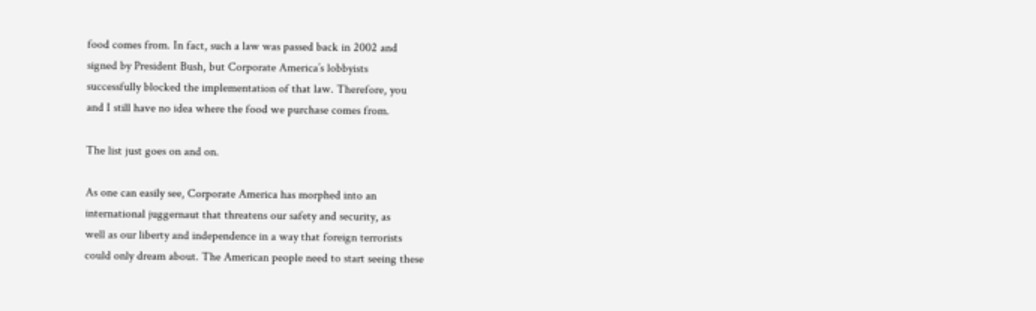food comes from. In fact, such a law was passed back in 2002 and
signed by President Bush, but Corporate America’s lobbyists
successfully blocked the implementation of that law. Therefore, you
and I still have no idea where the food we purchase comes from.

The list just goes on and on.

As one can easily see, Corporate America has morphed into an
international juggernaut that threatens our safety and security, as
well as our liberty and independence in a way that foreign terrorists
could only dream about. The American people need to start seeing these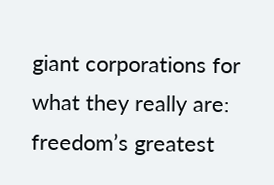giant corporations for what they really are: freedom’s greatest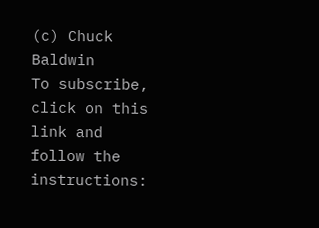(c) Chuck Baldwin
To subscribe, click on this link and follow the instructions: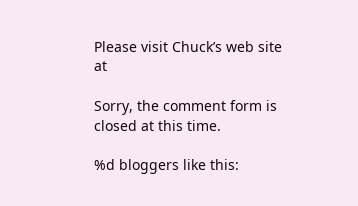Please visit Chuck’s web site at

Sorry, the comment form is closed at this time.

%d bloggers like this: